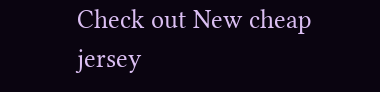Check out New cheap jersey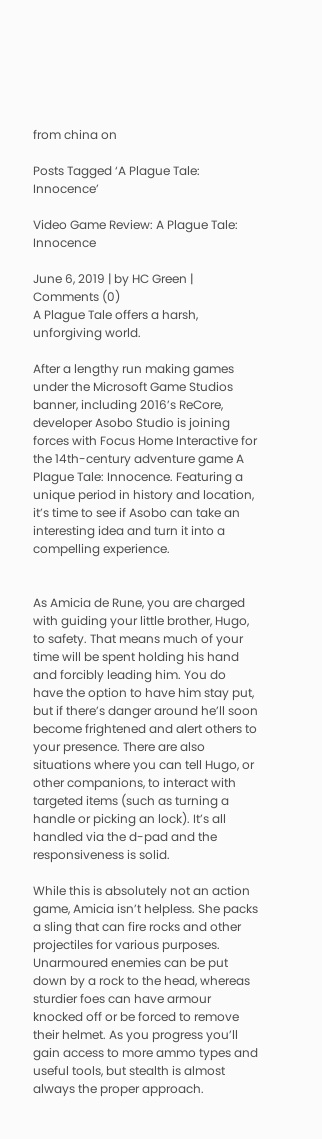from china on

Posts Tagged ‘A Plague Tale: Innocence’

Video Game Review: A Plague Tale: Innocence

June 6, 2019 | by HC Green | Comments (0)
A Plague Tale offers a harsh, unforgiving world.

After a lengthy run making games under the Microsoft Game Studios banner, including 2016’s ReCore, developer Asobo Studio is joining forces with Focus Home Interactive for the 14th-century adventure game A Plague Tale: Innocence. Featuring a unique period in history and location, it’s time to see if Asobo can take an interesting idea and turn it into a compelling experience.


As Amicia de Rune, you are charged with guiding your little brother, Hugo, to safety. That means much of your time will be spent holding his hand and forcibly leading him. You do have the option to have him stay put, but if there’s danger around he’ll soon become frightened and alert others to your presence. There are also situations where you can tell Hugo, or other companions, to interact with targeted items (such as turning a handle or picking an lock). It’s all handled via the d-pad and the responsiveness is solid.

While this is absolutely not an action game, Amicia isn’t helpless. She packs a sling that can fire rocks and other projectiles for various purposes. Unarmoured enemies can be put down by a rock to the head, whereas sturdier foes can have armour knocked off or be forced to remove their helmet. As you progress you’ll gain access to more ammo types and useful tools, but stealth is almost always the proper approach.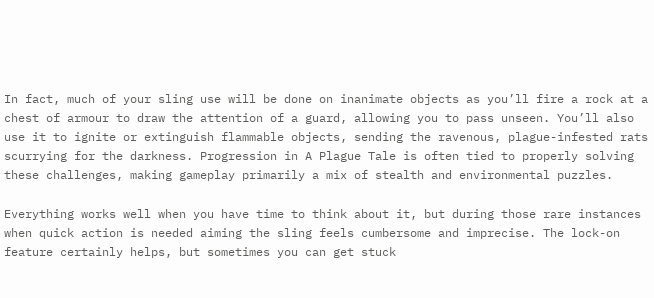In fact, much of your sling use will be done on inanimate objects as you’ll fire a rock at a chest of armour to draw the attention of a guard, allowing you to pass unseen. You’ll also use it to ignite or extinguish flammable objects, sending the ravenous, plague-infested rats scurrying for the darkness. Progression in A Plague Tale is often tied to properly solving these challenges, making gameplay primarily a mix of stealth and environmental puzzles.

Everything works well when you have time to think about it, but during those rare instances when quick action is needed aiming the sling feels cumbersome and imprecise. The lock-on feature certainly helps, but sometimes you can get stuck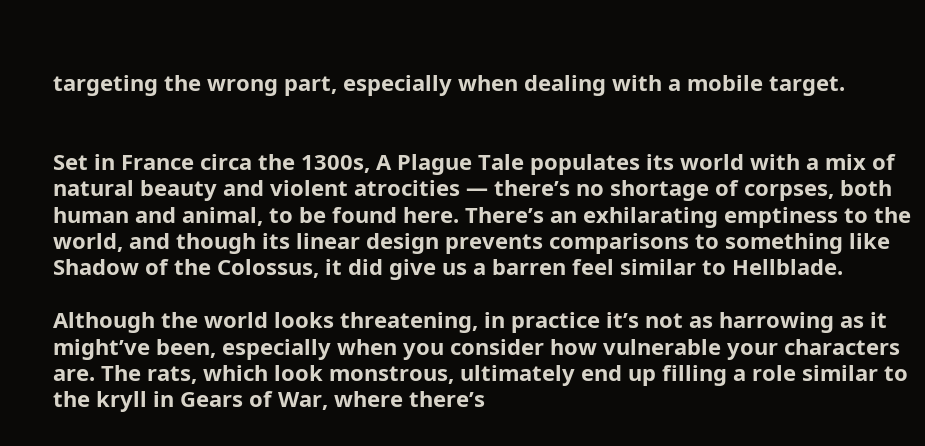targeting the wrong part, especially when dealing with a mobile target.


Set in France circa the 1300s, A Plague Tale populates its world with a mix of natural beauty and violent atrocities — there’s no shortage of corpses, both human and animal, to be found here. There’s an exhilarating emptiness to the world, and though its linear design prevents comparisons to something like Shadow of the Colossus, it did give us a barren feel similar to Hellblade.

Although the world looks threatening, in practice it’s not as harrowing as it might’ve been, especially when you consider how vulnerable your characters are. The rats, which look monstrous, ultimately end up filling a role similar to the kryll in Gears of War, where there’s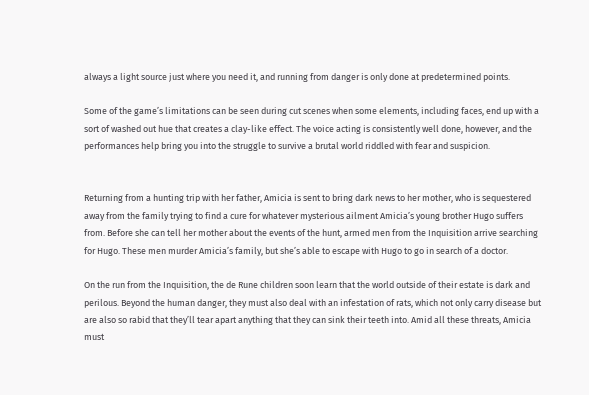always a light source just where you need it, and running from danger is only done at predetermined points.

Some of the game’s limitations can be seen during cut scenes when some elements, including faces, end up with a sort of washed out hue that creates a clay-like effect. The voice acting is consistently well done, however, and the performances help bring you into the struggle to survive a brutal world riddled with fear and suspicion.


Returning from a hunting trip with her father, Amicia is sent to bring dark news to her mother, who is sequestered away from the family trying to find a cure for whatever mysterious ailment Amicia’s young brother Hugo suffers from. Before she can tell her mother about the events of the hunt, armed men from the Inquisition arrive searching for Hugo. These men murder Amicia’s family, but she’s able to escape with Hugo to go in search of a doctor.

On the run from the Inquisition, the de Rune children soon learn that the world outside of their estate is dark and perilous. Beyond the human danger, they must also deal with an infestation of rats, which not only carry disease but are also so rabid that they’ll tear apart anything that they can sink their teeth into. Amid all these threats, Amicia must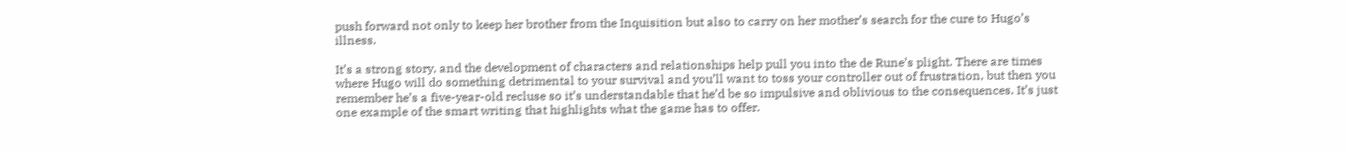push forward not only to keep her brother from the Inquisition but also to carry on her mother’s search for the cure to Hugo’s illness.

It’s a strong story, and the development of characters and relationships help pull you into the de Rune’s plight. There are times where Hugo will do something detrimental to your survival and you’ll want to toss your controller out of frustration, but then you remember he’s a five-year-old recluse so it’s understandable that he’d be so impulsive and oblivious to the consequences. It’s just one example of the smart writing that highlights what the game has to offer.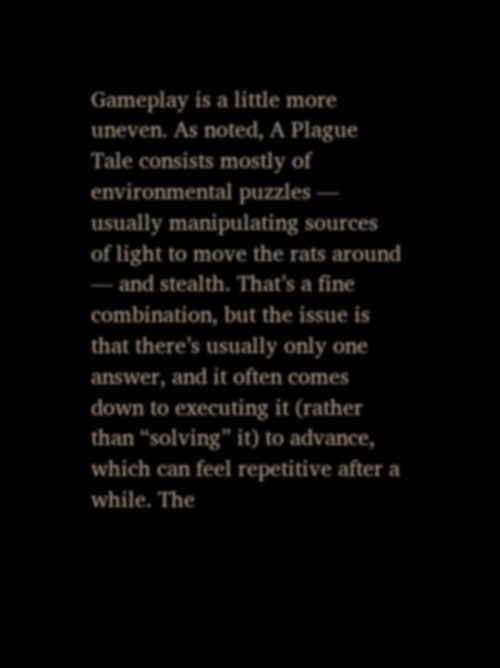Gameplay is a little more uneven. As noted, A Plague Tale consists mostly of environmental puzzles — usually manipulating sources of light to move the rats around — and stealth. That’s a fine combination, but the issue is that there’s usually only one answer, and it often comes down to executing it (rather than “solving” it) to advance, which can feel repetitive after a while. The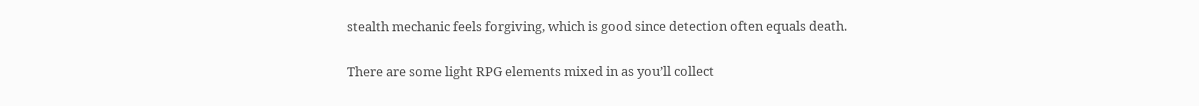stealth mechanic feels forgiving, which is good since detection often equals death.

There are some light RPG elements mixed in as you’ll collect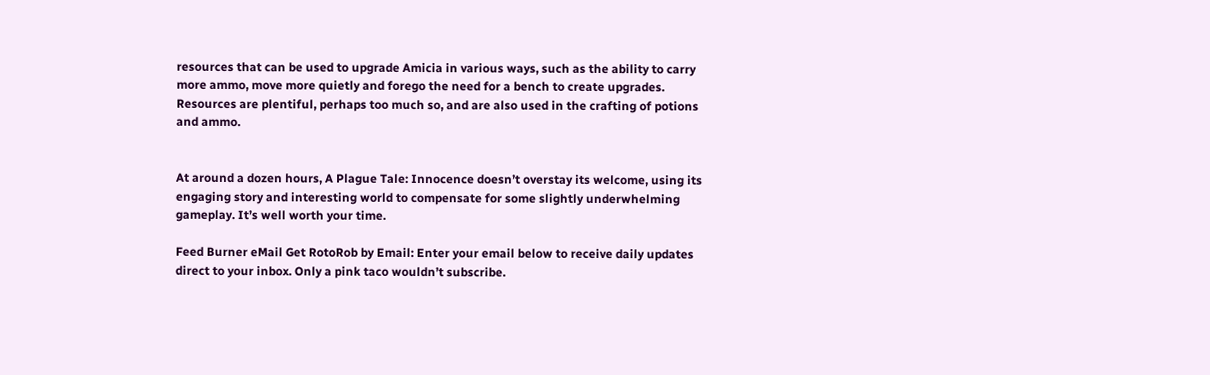resources that can be used to upgrade Amicia in various ways, such as the ability to carry more ammo, move more quietly and forego the need for a bench to create upgrades. Resources are plentiful, perhaps too much so, and are also used in the crafting of potions and ammo.


At around a dozen hours, A Plague Tale: Innocence doesn’t overstay its welcome, using its engaging story and interesting world to compensate for some slightly underwhelming gameplay. It’s well worth your time.

Feed Burner eMail Get RotoRob by Email: Enter your email below to receive daily updates direct to your inbox. Only a pink taco wouldn’t subscribe.